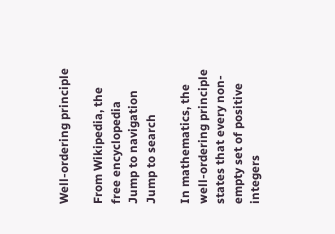Well-ordering principle

From Wikipedia, the free encyclopedia
Jump to navigation Jump to search

In mathematics, the well-ordering principle states that every non-empty set of positive integers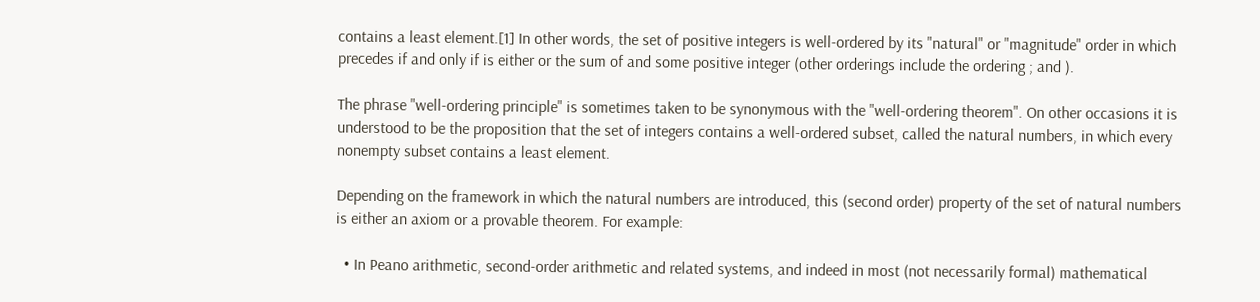contains a least element.[1] In other words, the set of positive integers is well-ordered by its "natural" or "magnitude" order in which precedes if and only if is either or the sum of and some positive integer (other orderings include the ordering ; and ).

The phrase "well-ordering principle" is sometimes taken to be synonymous with the "well-ordering theorem". On other occasions it is understood to be the proposition that the set of integers contains a well-ordered subset, called the natural numbers, in which every nonempty subset contains a least element.

Depending on the framework in which the natural numbers are introduced, this (second order) property of the set of natural numbers is either an axiom or a provable theorem. For example:

  • In Peano arithmetic, second-order arithmetic and related systems, and indeed in most (not necessarily formal) mathematical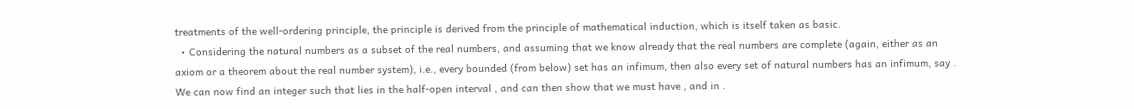treatments of the well-ordering principle, the principle is derived from the principle of mathematical induction, which is itself taken as basic.
  • Considering the natural numbers as a subset of the real numbers, and assuming that we know already that the real numbers are complete (again, either as an axiom or a theorem about the real number system), i.e., every bounded (from below) set has an infimum, then also every set of natural numbers has an infimum, say . We can now find an integer such that lies in the half-open interval , and can then show that we must have , and in .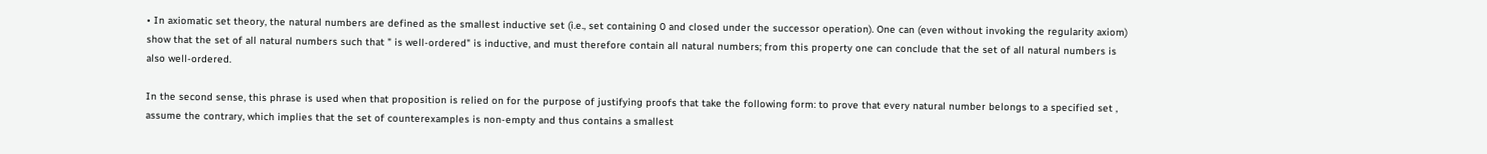• In axiomatic set theory, the natural numbers are defined as the smallest inductive set (i.e., set containing 0 and closed under the successor operation). One can (even without invoking the regularity axiom) show that the set of all natural numbers such that " is well-ordered" is inductive, and must therefore contain all natural numbers; from this property one can conclude that the set of all natural numbers is also well-ordered.

In the second sense, this phrase is used when that proposition is relied on for the purpose of justifying proofs that take the following form: to prove that every natural number belongs to a specified set , assume the contrary, which implies that the set of counterexamples is non-empty and thus contains a smallest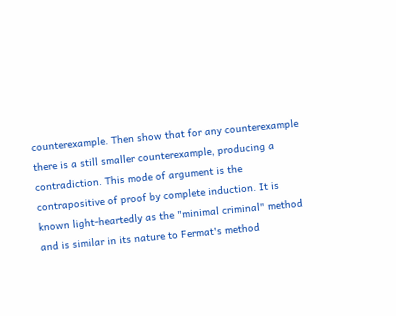counterexample. Then show that for any counterexample there is a still smaller counterexample, producing a contradiction. This mode of argument is the contrapositive of proof by complete induction. It is known light-heartedly as the "minimal criminal" method and is similar in its nature to Fermat's method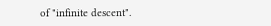of "infinite descent".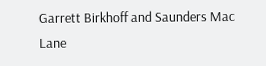Garrett Birkhoff and Saunders Mac Lane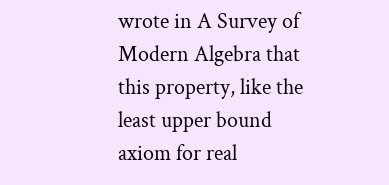wrote in A Survey of Modern Algebra that this property, like the least upper bound axiom for real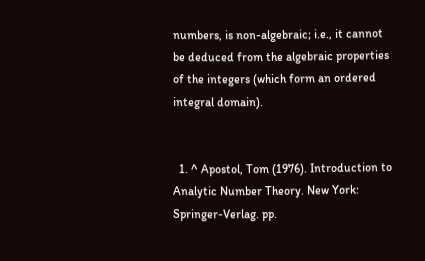numbers, is non-algebraic; i.e., it cannot be deduced from the algebraic properties of the integers (which form an ordered integral domain).


  1. ^ Apostol, Tom (1976). Introduction to Analytic Number Theory. New York: Springer-Verlag. pp.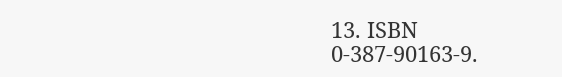13. ISBN 0-387-90163-9.